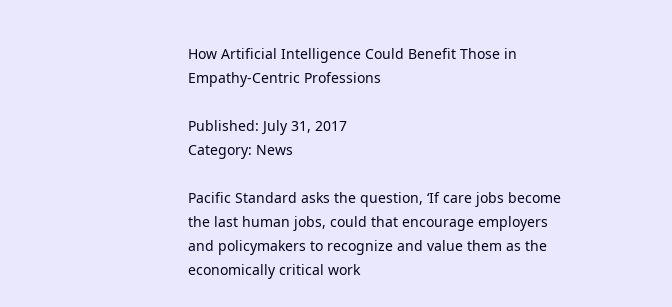How Artificial Intelligence Could Benefit Those in Empathy-Centric Professions

Published: July 31, 2017
Category: News

Pacific Standard asks the question, ‘If care jobs become the last human jobs, could that encourage employers and policymakers to recognize and value them as the economically critical work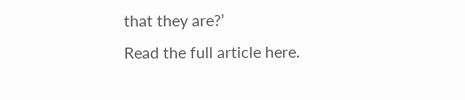that they are?’
Read the full article here.